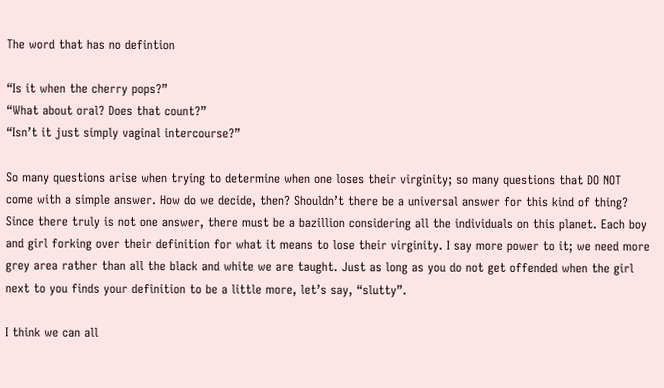The word that has no defintion

“Is it when the cherry pops?”
“What about oral? Does that count?”
“Isn’t it just simply vaginal intercourse?”

So many questions arise when trying to determine when one loses their virginity; so many questions that DO NOT come with a simple answer. How do we decide, then? Shouldn’t there be a universal answer for this kind of thing? Since there truly is not one answer, there must be a bazillion considering all the individuals on this planet. Each boy and girl forking over their definition for what it means to lose their virginity. I say more power to it; we need more grey area rather than all the black and white we are taught. Just as long as you do not get offended when the girl next to you finds your definition to be a little more, let’s say, “slutty”.

I think we can all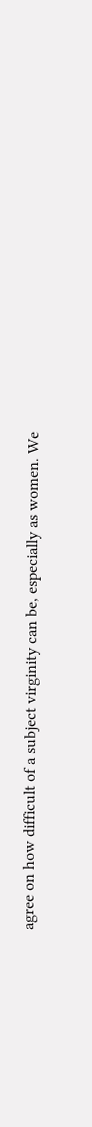agree on how difficult of a subject virginity can be, especially as women. We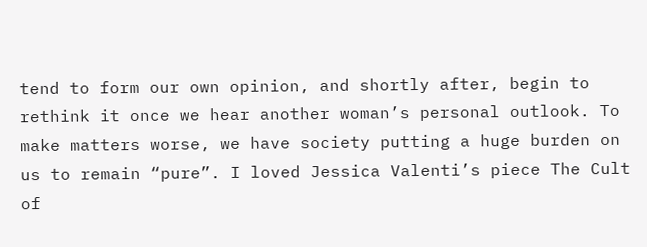tend to form our own opinion, and shortly after, begin to rethink it once we hear another woman’s personal outlook. To make matters worse, we have society putting a huge burden on us to remain “pure”. I loved Jessica Valenti’s piece The Cult of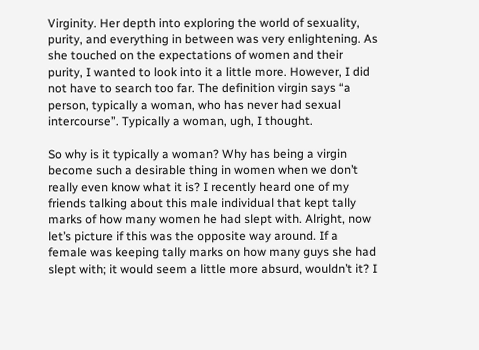Virginity. Her depth into exploring the world of sexuality, purity, and everything in between was very enlightening. As she touched on the expectations of women and their purity, I wanted to look into it a little more. However, I did not have to search too far. The definition virgin says “a person, typically a woman, who has never had sexual intercourse”. Typically a woman, ugh, I thought.

So why is it typically a woman? Why has being a virgin become such a desirable thing in women when we don’t really even know what it is? I recently heard one of my friends talking about this male individual that kept tally marks of how many women he had slept with. Alright, now let’s picture if this was the opposite way around. If a female was keeping tally marks on how many guys she had slept with; it would seem a little more absurd, wouldn’t it? I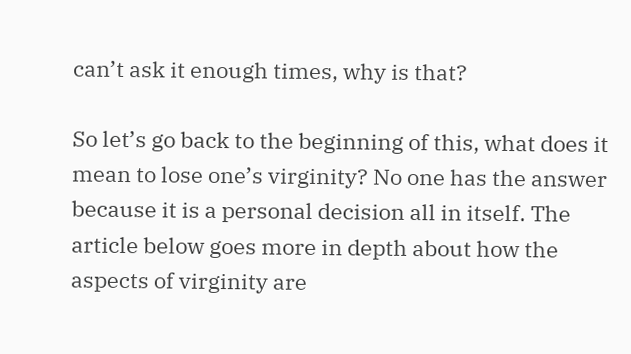can’t ask it enough times, why is that?

So let’s go back to the beginning of this, what does it mean to lose one’s virginity? No one has the answer because it is a personal decision all in itself. The article below goes more in depth about how the aspects of virginity are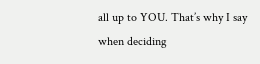all up to YOU. That’s why I say when deciding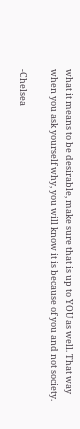what it means to be desirable, make sure that is up to YOU as well. That way when you ask yourself why, you will know it is because of you and not society.

-Chelsea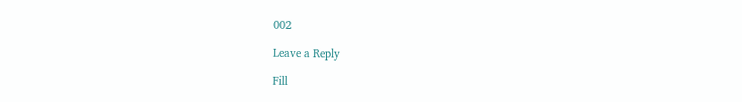002

Leave a Reply

Fill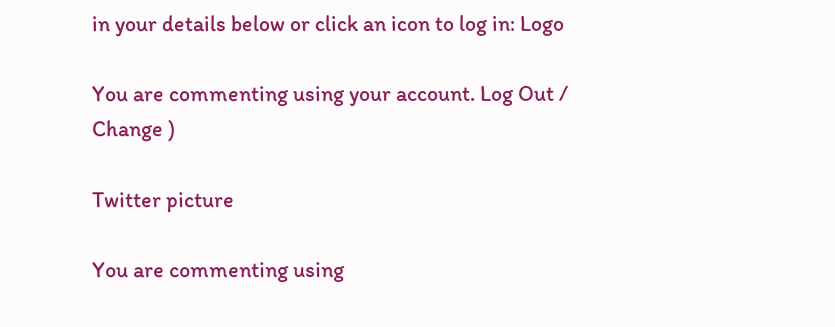in your details below or click an icon to log in: Logo

You are commenting using your account. Log Out / Change )

Twitter picture

You are commenting using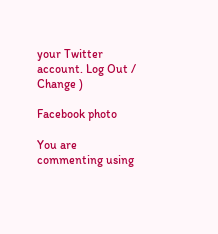your Twitter account. Log Out / Change )

Facebook photo

You are commenting using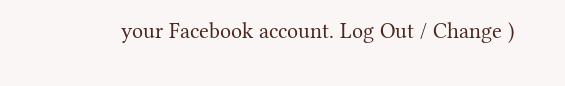your Facebook account. Log Out / Change )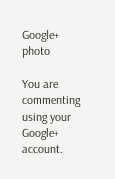Google+ photo

You are commenting using your Google+ account.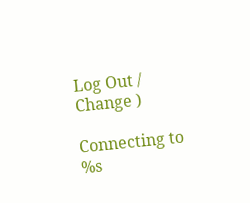Log Out / Change )

Connecting to %s